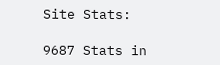Site Stats:

9687 Stats in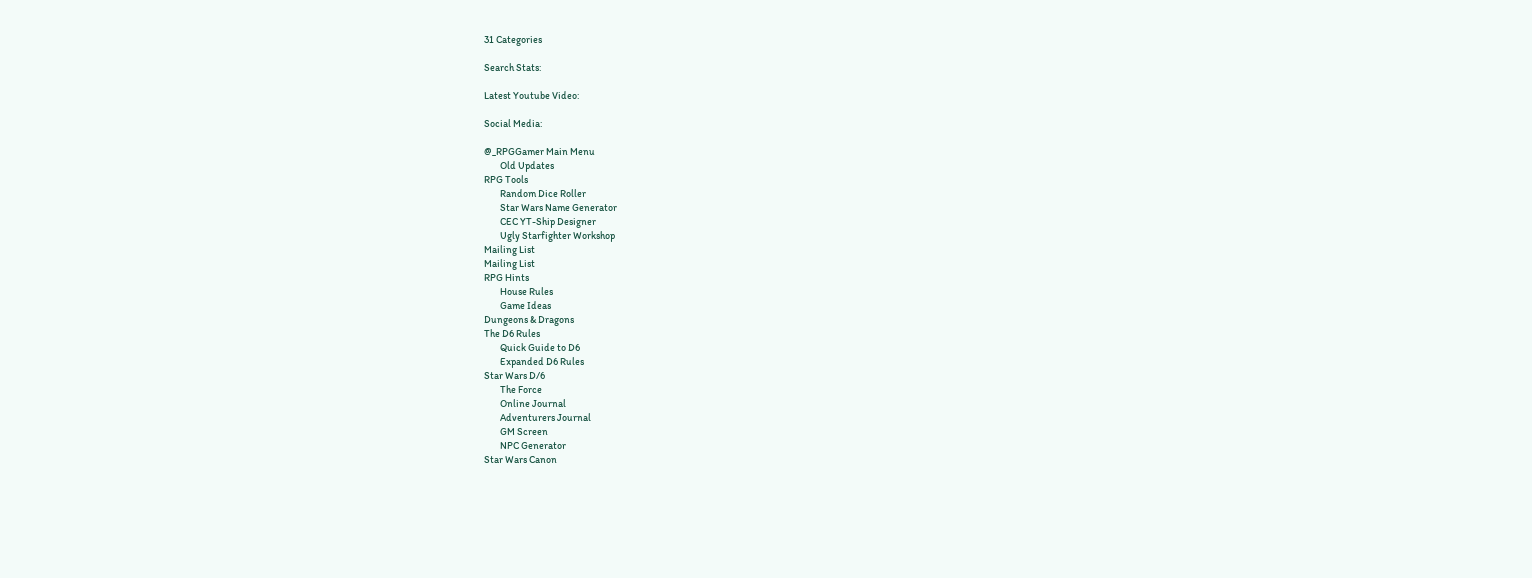31 Categories

Search Stats:

Latest Youtube Video:

Social Media:

@_RPGGamer Main Menu
        Old Updates
RPG Tools
        Random Dice Roller
        Star Wars Name Generator
        CEC YT-Ship Designer
        Ugly Starfighter Workshop
Mailing List
Mailing List
RPG Hints
        House Rules
        Game Ideas
Dungeons & Dragons
The D6 Rules
        Quick Guide to D6
        Expanded D6 Rules
Star Wars D/6
        The Force
        Online Journal
        Adventurers Journal
        GM Screen
        NPC Generator
Star Wars Canon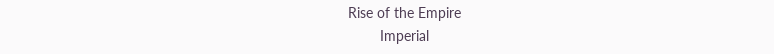Rise of the Empire
        Imperial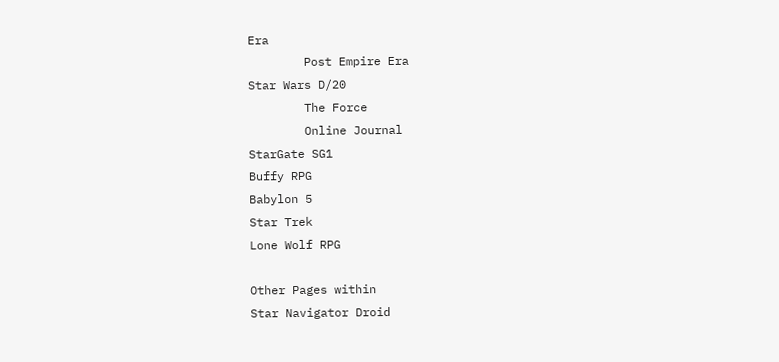Era
        Post Empire Era
Star Wars D/20
        The Force
        Online Journal
StarGate SG1
Buffy RPG
Babylon 5
Star Trek
Lone Wolf RPG

Other Pages within
Star Navigator Droid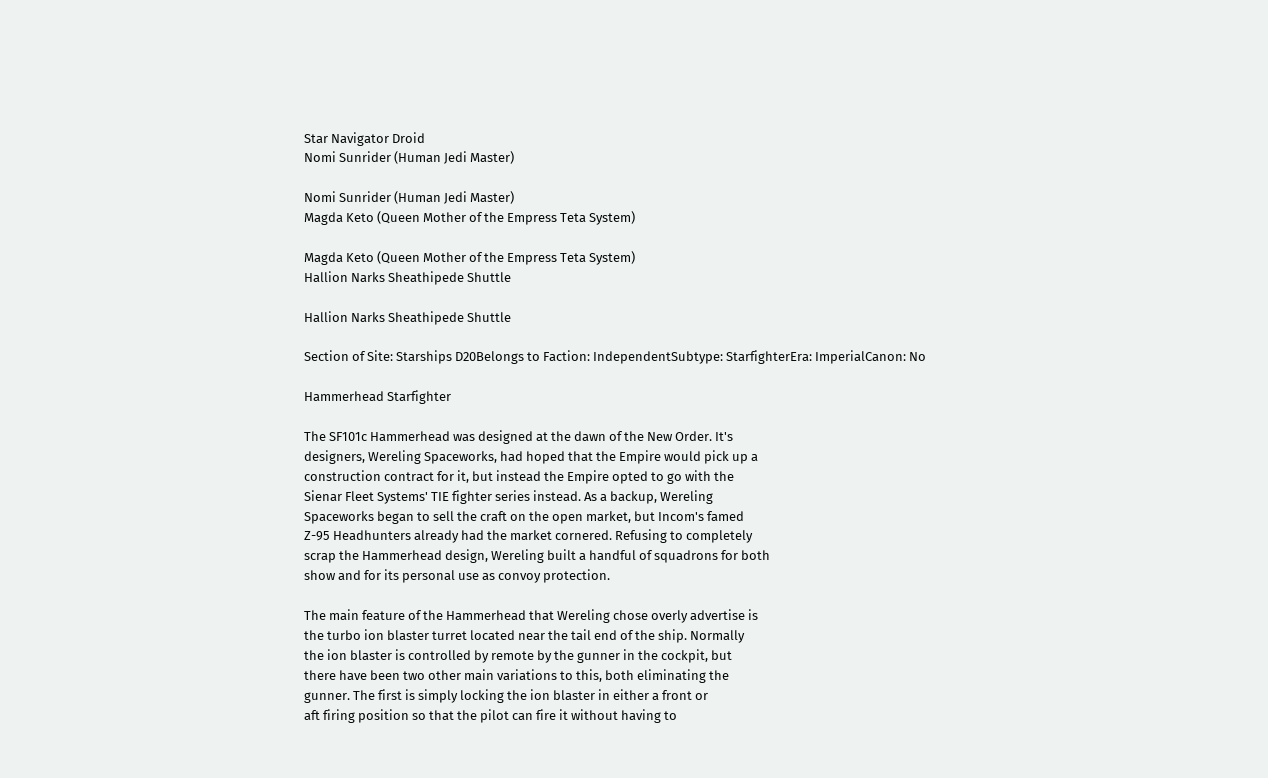Star Navigator Droid
Nomi Sunrider (Human Jedi Master)

Nomi Sunrider (Human Jedi Master)
Magda Keto (Queen Mother of the Empress Teta System)

Magda Keto (Queen Mother of the Empress Teta System)
Hallion Narks Sheathipede Shuttle

Hallion Narks Sheathipede Shuttle

Section of Site: Starships D20Belongs to Faction: IndependentSubtype: StarfighterEra: ImperialCanon: No

Hammerhead Starfighter

The SF101c Hammerhead was designed at the dawn of the New Order. It's
designers, Wereling Spaceworks, had hoped that the Empire would pick up a
construction contract for it, but instead the Empire opted to go with the
Sienar Fleet Systems' TIE fighter series instead. As a backup, Wereling
Spaceworks began to sell the craft on the open market, but Incom's famed
Z-95 Headhunters already had the market cornered. Refusing to completely
scrap the Hammerhead design, Wereling built a handful of squadrons for both
show and for its personal use as convoy protection.

The main feature of the Hammerhead that Wereling chose overly advertise is
the turbo ion blaster turret located near the tail end of the ship. Normally
the ion blaster is controlled by remote by the gunner in the cockpit, but
there have been two other main variations to this, both eliminating the
gunner. The first is simply locking the ion blaster in either a front or
aft firing position so that the pilot can fire it without having to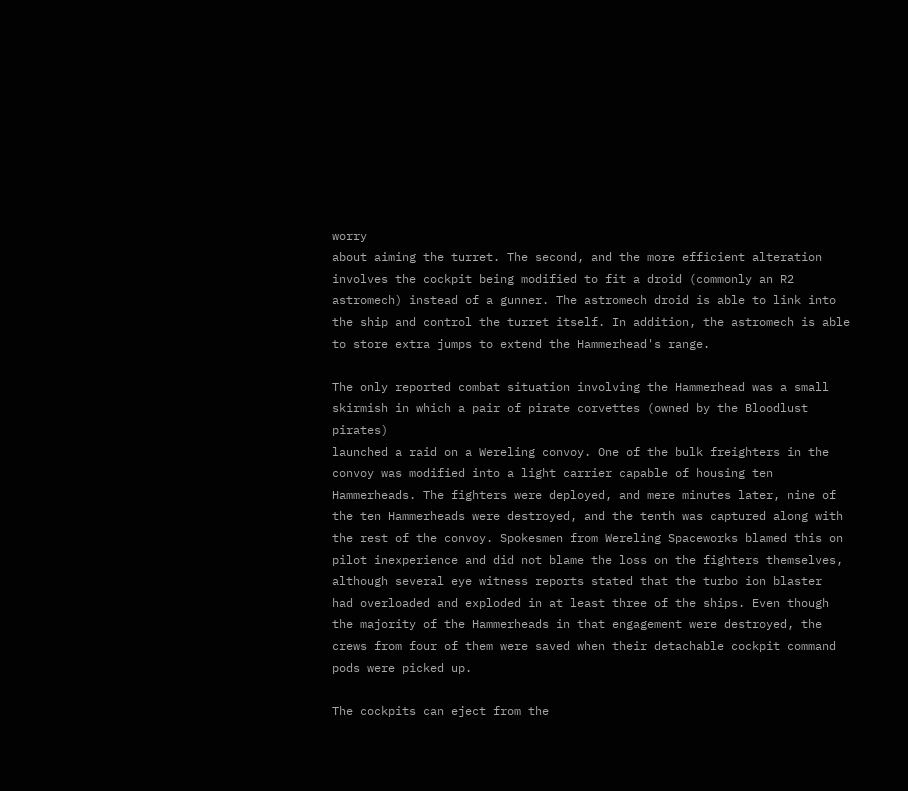worry
about aiming the turret. The second, and the more efficient alteration
involves the cockpit being modified to fit a droid (commonly an R2
astromech) instead of a gunner. The astromech droid is able to link into
the ship and control the turret itself. In addition, the astromech is able
to store extra jumps to extend the Hammerhead's range.

The only reported combat situation involving the Hammerhead was a small
skirmish in which a pair of pirate corvettes (owned by the Bloodlust pirates)
launched a raid on a Wereling convoy. One of the bulk freighters in the
convoy was modified into a light carrier capable of housing ten
Hammerheads. The fighters were deployed, and mere minutes later, nine of
the ten Hammerheads were destroyed, and the tenth was captured along with
the rest of the convoy. Spokesmen from Wereling Spaceworks blamed this on
pilot inexperience and did not blame the loss on the fighters themselves,
although several eye witness reports stated that the turbo ion blaster
had overloaded and exploded in at least three of the ships. Even though
the majority of the Hammerheads in that engagement were destroyed, the
crews from four of them were saved when their detachable cockpit command
pods were picked up.

The cockpits can eject from the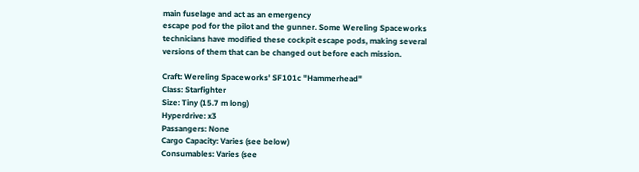main fuselage and act as an emergency
escape pod for the pilot and the gunner. Some Wereling Spaceworks
technicians have modified these cockpit escape pods, making several
versions of them that can be changed out before each mission.

Craft: Wereling Spaceworks' SF101c "Hammerhead"
Class: Starfighter
Size: Tiny (15.7 m long)
Hyperdrive: x3
Passangers: None
Cargo Capacity: Varies (see below)
Consumables: Varies (see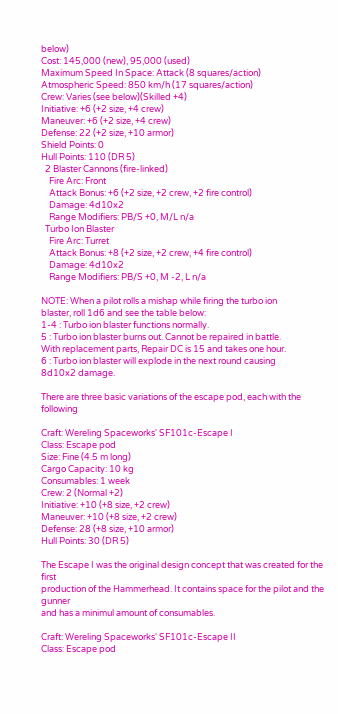below)
Cost: 145,000 (new), 95,000 (used)
Maximum Speed In Space: Attack (8 squares/action)
Atmospheric Speed: 850 km/h (17 squares/action)
Crew: Varies (see below)(Skilled +4)
Initiative: +6 (+2 size, +4 crew)
Maneuver: +6 (+2 size, +4 crew)
Defense: 22 (+2 size, +10 armor)
Shield Points: 0
Hull Points: 110 (DR 5)
  2 Blaster Cannons (fire-linked)
    Fire Arc: Front
    Attack Bonus: +6 (+2 size, +2 crew, +2 fire control)
    Damage: 4d10x2
    Range Modifiers: PB/S +0, M/L n/a
  Turbo Ion Blaster
    Fire Arc: Turret
    Attack Bonus: +8 (+2 size, +2 crew, +4 fire control)
    Damage: 4d10x2
    Range Modifiers: PB/S +0, M -2, L n/a

NOTE: When a pilot rolls a mishap while firing the turbo ion
blaster, roll 1d6 and see the table below:
1-4 : Turbo ion blaster functions normally.
5 : Turbo ion blaster burns out. Cannot be repaired in battle.
With replacement parts, Repair DC is 15 and takes one hour.
6 : Turbo ion blaster will explode in the next round causing
8d10x2 damage.

There are three basic variations of the escape pod, each with the following

Craft: Wereling Spaceworks' SF101c-Escape I
Class: Escape pod
Size: Fine (4.5 m long)
Cargo Capacity: 10 kg
Consumables: 1 week
Crew: 2 (Normal +2)
Initiative: +10 (+8 size, +2 crew)
Maneuver: +10 (+8 size, +2 crew)
Defense: 28 (+8 size, +10 armor)
Hull Points: 30 (DR 5)

The Escape I was the original design concept that was created for the first
production of the Hammerhead. It contains space for the pilot and the gunner
and has a minimul amount of consumables.

Craft: Wereling Spaceworks' SF101c-Escape II
Class: Escape pod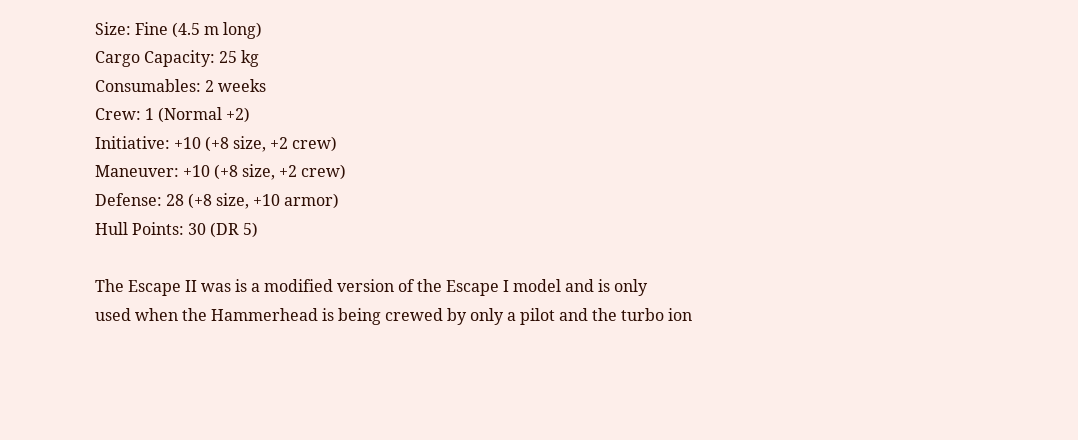Size: Fine (4.5 m long)
Cargo Capacity: 25 kg
Consumables: 2 weeks
Crew: 1 (Normal +2)
Initiative: +10 (+8 size, +2 crew)
Maneuver: +10 (+8 size, +2 crew)
Defense: 28 (+8 size, +10 armor)
Hull Points: 30 (DR 5)

The Escape II was is a modified version of the Escape I model and is only
used when the Hammerhead is being crewed by only a pilot and the turbo ion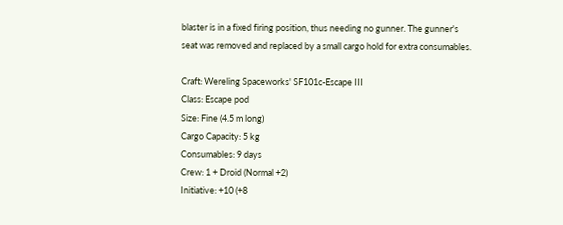blaster is in a fixed firing position, thus needing no gunner. The gunner's
seat was removed and replaced by a small cargo hold for extra consumables.

Craft: Wereling Spaceworks' SF101c-Escape III
Class: Escape pod
Size: Fine (4.5 m long)
Cargo Capacity: 5 kg
Consumables: 9 days
Crew: 1 + Droid (Normal +2)
Initiative: +10 (+8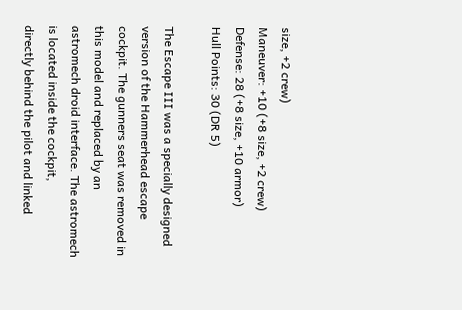size, +2 crew)
Maneuver: +10 (+8 size, +2 crew)
Defense: 28 (+8 size, +10 armor)
Hull Points: 30 (DR 5)

The Escape III was a specially designed version of the Hammerhead escape
cockpit. The gunners seat was removed in this model and replaced by an
astromech droid interface. The astromech is located inside the cockpit,
directly behind the pilot and linked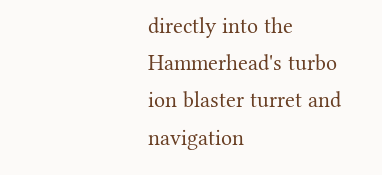directly into the Hammerhead's turbo
ion blaster turret and navigation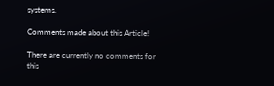systems.

Comments made about this Article!

There are currently no comments for this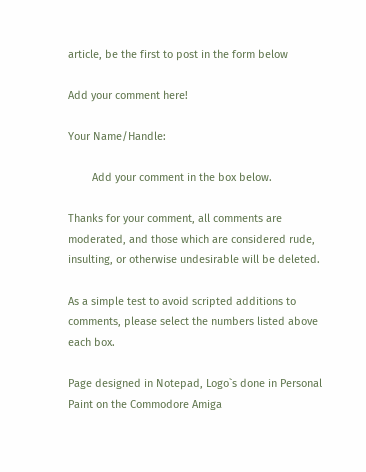article, be the first to post in the form below

Add your comment here!

Your Name/Handle:

        Add your comment in the box below.

Thanks for your comment, all comments are moderated, and those which are considered rude, insulting, or otherwise undesirable will be deleted.

As a simple test to avoid scripted additions to comments, please select the numbers listed above each box.

Page designed in Notepad, Logo`s done in Personal Paint on the Commodore Amiga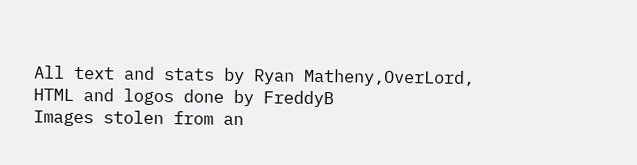All text and stats by Ryan Matheny,OverLord, HTML and logos done by FreddyB
Images stolen from an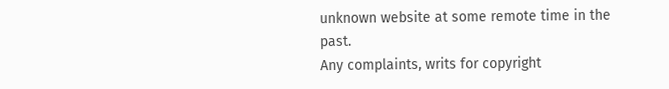unknown website at some remote time in the past.
Any complaints, writs for copyright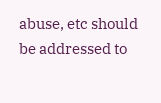abuse, etc should be addressed to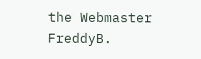the Webmaster FreddyB.